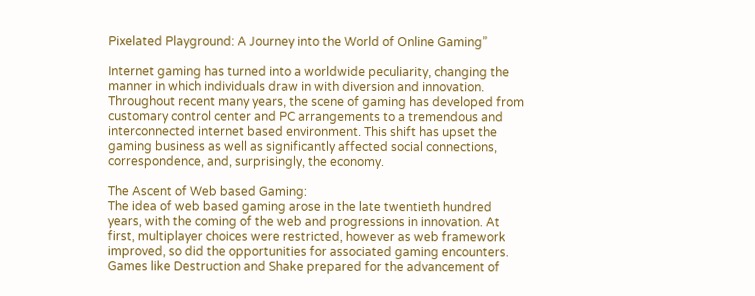Pixelated Playground: A Journey into the World of Online Gaming”

Internet gaming has turned into a worldwide peculiarity, changing the manner in which individuals draw in with diversion and innovation. Throughout recent many years, the scene of gaming has developed from customary control center and PC arrangements to a tremendous and interconnected internet based environment. This shift has upset the gaming business as well as significantly affected social connections, correspondence, and, surprisingly, the economy.

The Ascent of Web based Gaming:
The idea of web based gaming arose in the late twentieth hundred years, with the coming of the web and progressions in innovation. At first, multiplayer choices were restricted, however as web framework improved, so did the opportunities for associated gaming encounters. Games like Destruction and Shake prepared for the advancement of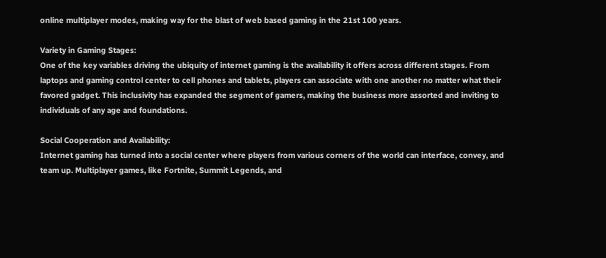online multiplayer modes, making way for the blast of web based gaming in the 21st 100 years.

Variety in Gaming Stages:
One of the key variables driving the ubiquity of internet gaming is the availability it offers across different stages. From laptops and gaming control center to cell phones and tablets, players can associate with one another no matter what their favored gadget. This inclusivity has expanded the segment of gamers, making the business more assorted and inviting to individuals of any age and foundations.

Social Cooperation and Availability:
Internet gaming has turned into a social center where players from various corners of the world can interface, convey, and team up. Multiplayer games, like Fortnite, Summit Legends, and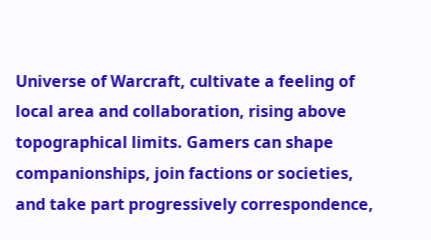Universe of Warcraft, cultivate a feeling of local area and collaboration, rising above topographical limits. Gamers can shape companionships, join factions or societies, and take part progressively correspondence,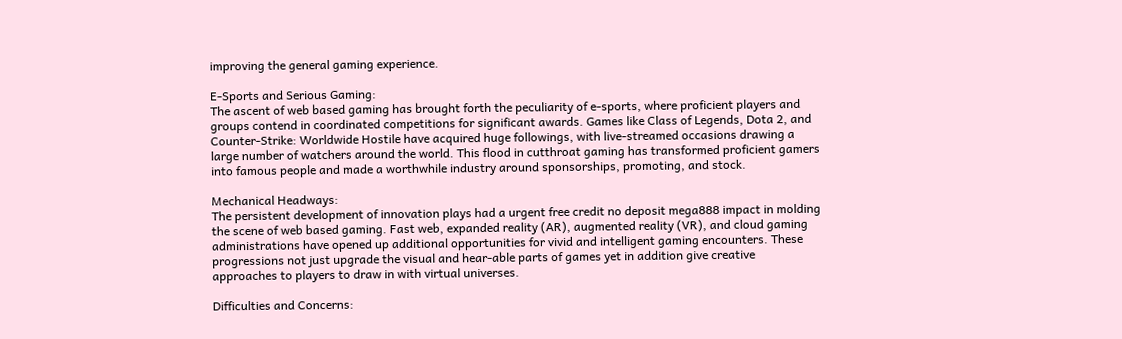improving the general gaming experience.

E-Sports and Serious Gaming:
The ascent of web based gaming has brought forth the peculiarity of e-sports, where proficient players and groups contend in coordinated competitions for significant awards. Games like Class of Legends, Dota 2, and Counter-Strike: Worldwide Hostile have acquired huge followings, with live-streamed occasions drawing a large number of watchers around the world. This flood in cutthroat gaming has transformed proficient gamers into famous people and made a worthwhile industry around sponsorships, promoting, and stock.

Mechanical Headways:
The persistent development of innovation plays had a urgent free credit no deposit mega888 impact in molding the scene of web based gaming. Fast web, expanded reality (AR), augmented reality (VR), and cloud gaming administrations have opened up additional opportunities for vivid and intelligent gaming encounters. These progressions not just upgrade the visual and hear-able parts of games yet in addition give creative approaches to players to draw in with virtual universes.

Difficulties and Concerns: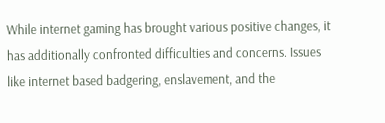While internet gaming has brought various positive changes, it has additionally confronted difficulties and concerns. Issues like internet based badgering, enslavement, and the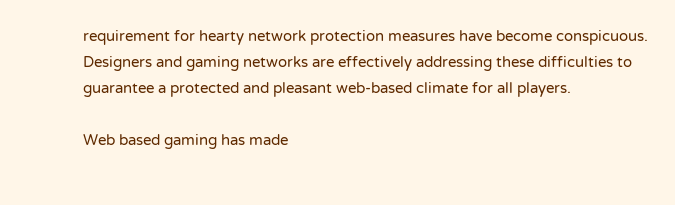requirement for hearty network protection measures have become conspicuous. Designers and gaming networks are effectively addressing these difficulties to guarantee a protected and pleasant web-based climate for all players.

Web based gaming has made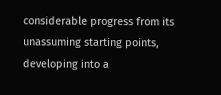considerable progress from its unassuming starting points, developing into a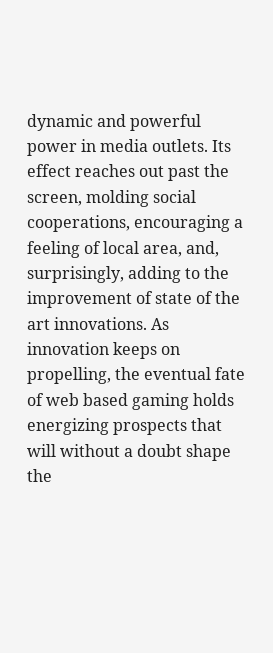dynamic and powerful power in media outlets. Its effect reaches out past the screen, molding social cooperations, encouraging a feeling of local area, and, surprisingly, adding to the improvement of state of the art innovations. As innovation keeps on propelling, the eventual fate of web based gaming holds energizing prospects that will without a doubt shape the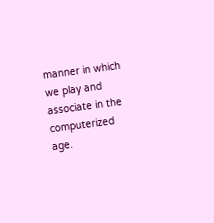manner in which we play and associate in the computerized age.